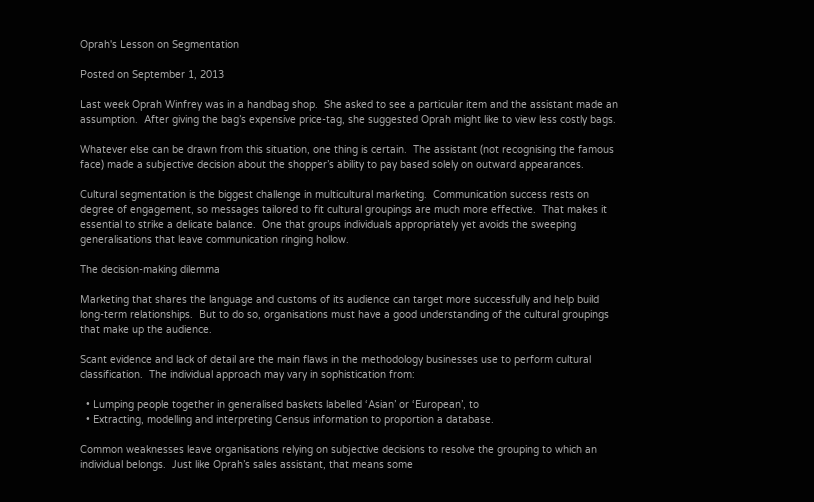Oprah's Lesson on Segmentation

Posted on September 1, 2013

Last week Oprah Winfrey was in a handbag shop.  She asked to see a particular item and the assistant made an assumption.  After giving the bag’s expensive price-tag, she suggested Oprah might like to view less costly bags.

Whatever else can be drawn from this situation, one thing is certain.  The assistant (not recognising the famous face) made a subjective decision about the shopper’s ability to pay based solely on outward appearances.

Cultural segmentation is the biggest challenge in multicultural marketing.  Communication success rests on degree of engagement, so messages tailored to fit cultural groupings are much more effective.  That makes it essential to strike a delicate balance.  One that groups individuals appropriately yet avoids the sweeping generalisations that leave communication ringing hollow.

The decision-making dilemma

Marketing that shares the language and customs of its audience can target more successfully and help build long-term relationships.  But to do so, organisations must have a good understanding of the cultural groupings that make up the audience.

Scant evidence and lack of detail are the main flaws in the methodology businesses use to perform cultural classification.  The individual approach may vary in sophistication from:

  • Lumping people together in generalised baskets labelled ‘Asian’ or ‘European’, to
  • Extracting, modelling and interpreting Census information to proportion a database.

Common weaknesses leave organisations relying on subjective decisions to resolve the grouping to which an individual belongs.  Just like Oprah’s sales assistant, that means some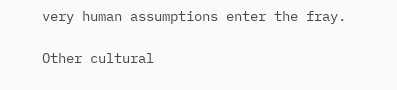very human assumptions enter the fray.

Other cultural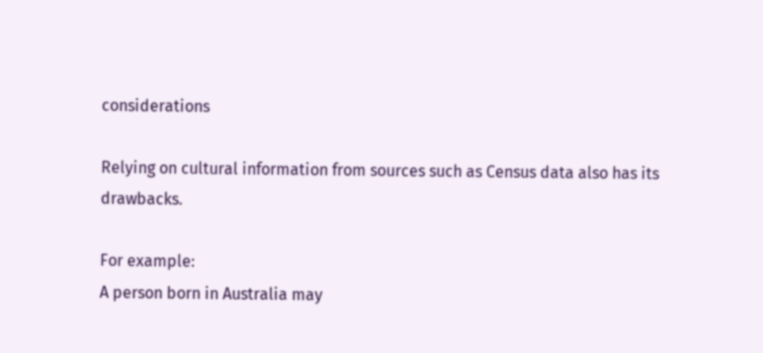considerations

Relying on cultural information from sources such as Census data also has its drawbacks.

For example:
A person born in Australia may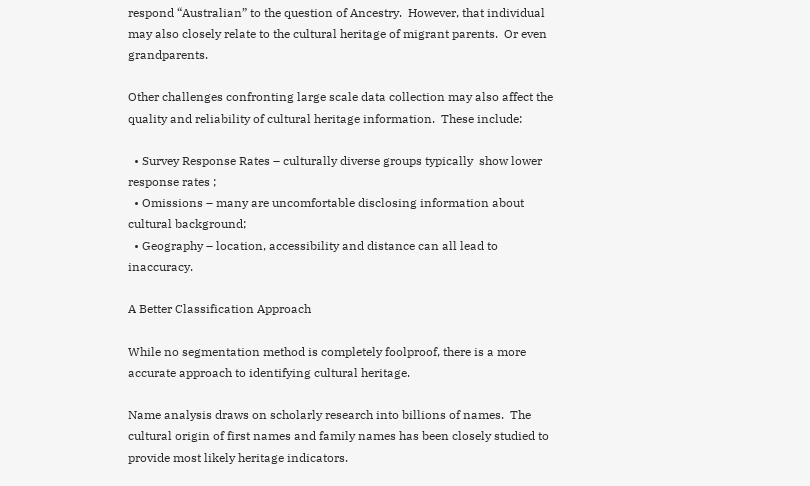respond “Australian” to the question of Ancestry.  However, that individual may also closely relate to the cultural heritage of migrant parents.  Or even grandparents.

Other challenges confronting large scale data collection may also affect the quality and reliability of cultural heritage information.  These include:

  • Survey Response Rates – culturally diverse groups typically  show lower response rates ;
  • Omissions – many are uncomfortable disclosing information about cultural background;
  • Geography – location, accessibility and distance can all lead to inaccuracy.

A Better Classification Approach

While no segmentation method is completely foolproof, there is a more accurate approach to identifying cultural heritage.

Name analysis draws on scholarly research into billions of names.  The cultural origin of first names and family names has been closely studied to provide most likely heritage indicators.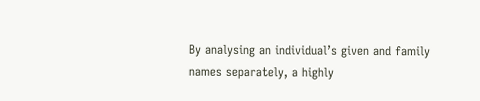By analysing an individual’s given and family names separately, a highly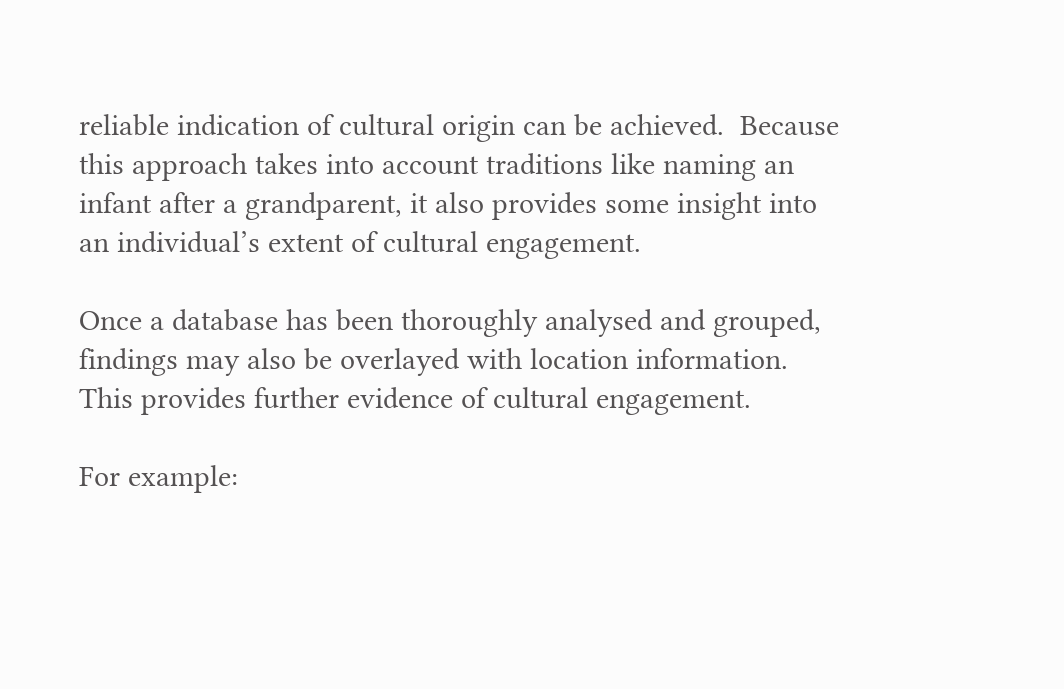reliable indication of cultural origin can be achieved.  Because this approach takes into account traditions like naming an infant after a grandparent, it also provides some insight into an individual’s extent of cultural engagement.

Once a database has been thoroughly analysed and grouped, findings may also be overlayed with location information.  This provides further evidence of cultural engagement.

For example: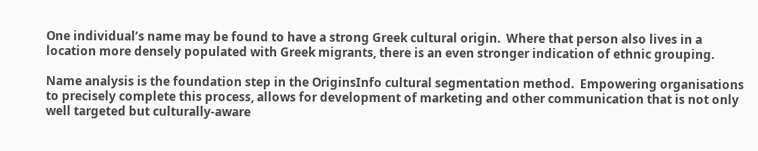One individual’s name may be found to have a strong Greek cultural origin.  Where that person also lives in a location more densely populated with Greek migrants, there is an even stronger indication of ethnic grouping.

Name analysis is the foundation step in the OriginsInfo cultural segmentation method.  Empowering organisations to precisely complete this process, allows for development of marketing and other communication that is not only well targeted but culturally-aware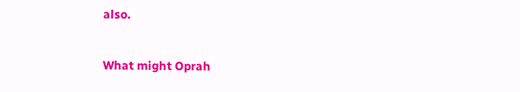also.

What might Oprah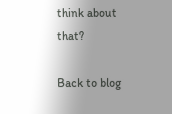think about that?

Back to blog